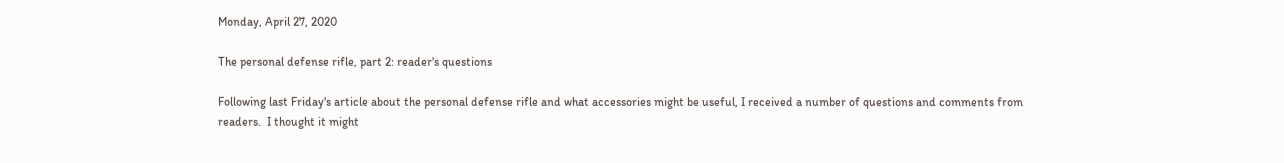Monday, April 27, 2020

The personal defense rifle, part 2: reader's questions

Following last Friday's article about the personal defense rifle and what accessories might be useful, I received a number of questions and comments from readers.  I thought it might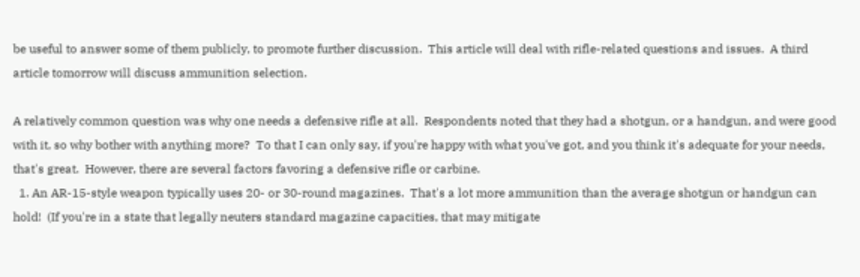be useful to answer some of them publicly, to promote further discussion.  This article will deal with rifle-related questions and issues.  A third article tomorrow will discuss ammunition selection.

A relatively common question was why one needs a defensive rifle at all.  Respondents noted that they had a shotgun, or a handgun, and were good with it, so why bother with anything more?  To that I can only say, if you're happy with what you've got, and you think it's adequate for your needs, that's great.  However, there are several factors favoring a defensive rifle or carbine.
  1. An AR-15-style weapon typically uses 20- or 30-round magazines.  That's a lot more ammunition than the average shotgun or handgun can hold!  (If you're in a state that legally neuters standard magazine capacities, that may mitigate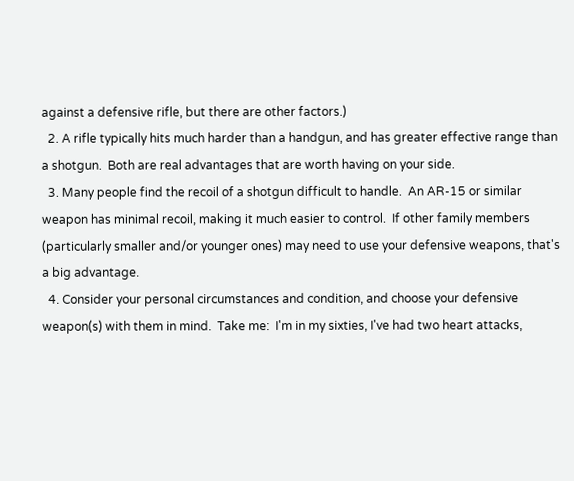against a defensive rifle, but there are other factors.)
  2. A rifle typically hits much harder than a handgun, and has greater effective range than a shotgun.  Both are real advantages that are worth having on your side.
  3. Many people find the recoil of a shotgun difficult to handle.  An AR-15 or similar weapon has minimal recoil, making it much easier to control.  If other family members (particularly smaller and/or younger ones) may need to use your defensive weapons, that's a big advantage.
  4. Consider your personal circumstances and condition, and choose your defensive weapon(s) with them in mind.  Take me:  I'm in my sixties, I've had two heart attacks,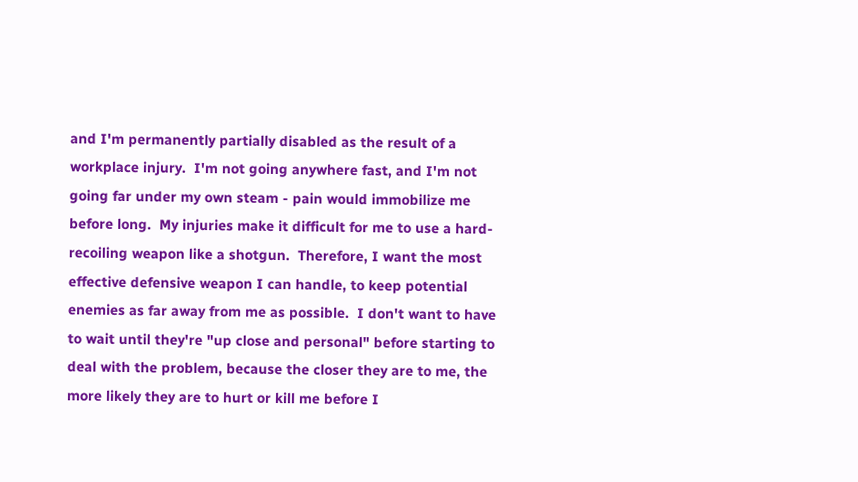and I'm permanently partially disabled as the result of a workplace injury.  I'm not going anywhere fast, and I'm not going far under my own steam - pain would immobilize me before long.  My injuries make it difficult for me to use a hard-recoiling weapon like a shotgun.  Therefore, I want the most effective defensive weapon I can handle, to keep potential enemies as far away from me as possible.  I don't want to have to wait until they're "up close and personal" before starting to deal with the problem, because the closer they are to me, the more likely they are to hurt or kill me before I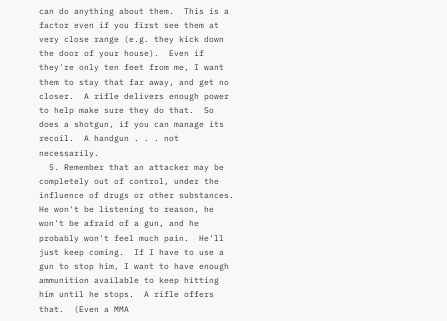can do anything about them.  This is a factor even if you first see them at very close range (e.g. they kick down the door of your house).  Even if they're only ten feet from me, I want them to stay that far away, and get no closer.  A rifle delivers enough power to help make sure they do that.  So does a shotgun, if you can manage its recoil.  A handgun . . . not necessarily.
  5. Remember that an attacker may be completely out of control, under the influence of drugs or other substances.  He won't be listening to reason, he won't be afraid of a gun, and he probably won't feel much pain.  He'll just keep coming.  If I have to use a gun to stop him, I want to have enough ammunition available to keep hitting him until he stops.  A rifle offers that.  (Even a MMA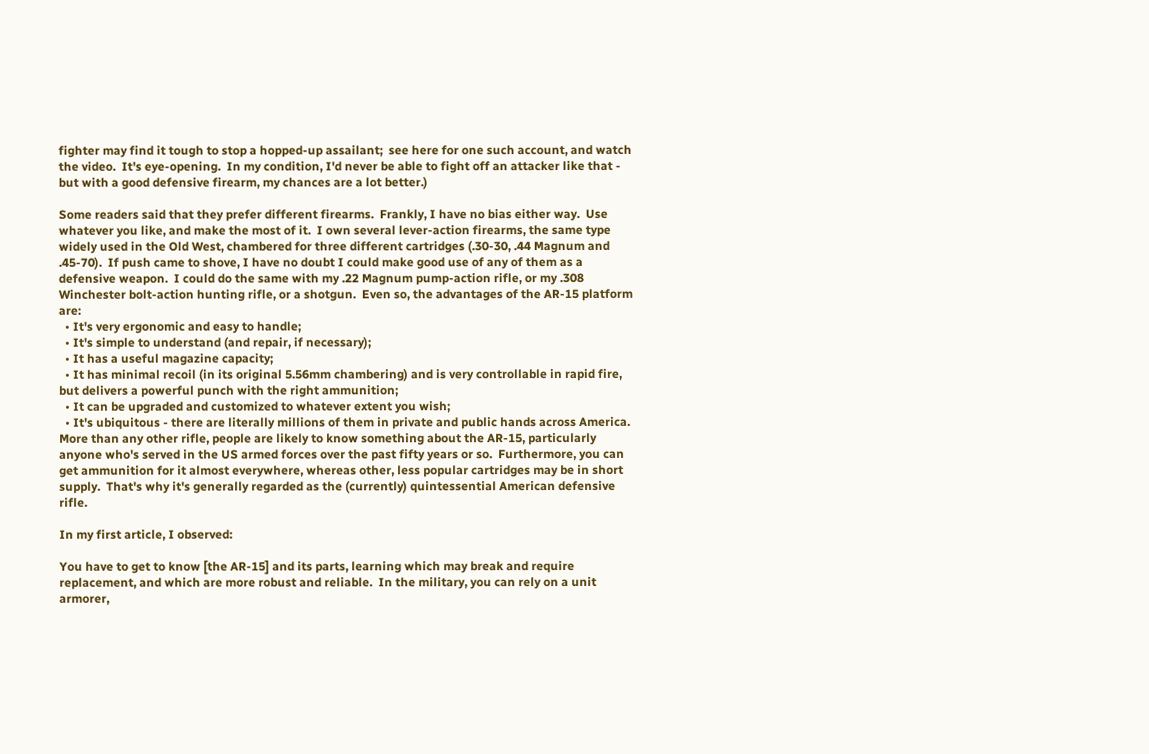fighter may find it tough to stop a hopped-up assailant;  see here for one such account, and watch the video.  It's eye-opening.  In my condition, I'd never be able to fight off an attacker like that - but with a good defensive firearm, my chances are a lot better.)

Some readers said that they prefer different firearms.  Frankly, I have no bias either way.  Use whatever you like, and make the most of it.  I own several lever-action firearms, the same type widely used in the Old West, chambered for three different cartridges (.30-30, .44 Magnum and .45-70).  If push came to shove, I have no doubt I could make good use of any of them as a defensive weapon.  I could do the same with my .22 Magnum pump-action rifle, or my .308 Winchester bolt-action hunting rifle, or a shotgun.  Even so, the advantages of the AR-15 platform are:
  • It's very ergonomic and easy to handle;
  • It's simple to understand (and repair, if necessary);
  • It has a useful magazine capacity;
  • It has minimal recoil (in its original 5.56mm chambering) and is very controllable in rapid fire, but delivers a powerful punch with the right ammunition;
  • It can be upgraded and customized to whatever extent you wish;
  • It's ubiquitous - there are literally millions of them in private and public hands across America.
More than any other rifle, people are likely to know something about the AR-15, particularly anyone who's served in the US armed forces over the past fifty years or so.  Furthermore, you can get ammunition for it almost everywhere, whereas other, less popular cartridges may be in short supply.  That's why it's generally regarded as the (currently) quintessential American defensive rifle.

In my first article, I observed:

You have to get to know [the AR-15] and its parts, learning which may break and require replacement, and which are more robust and reliable.  In the military, you can rely on a unit armorer,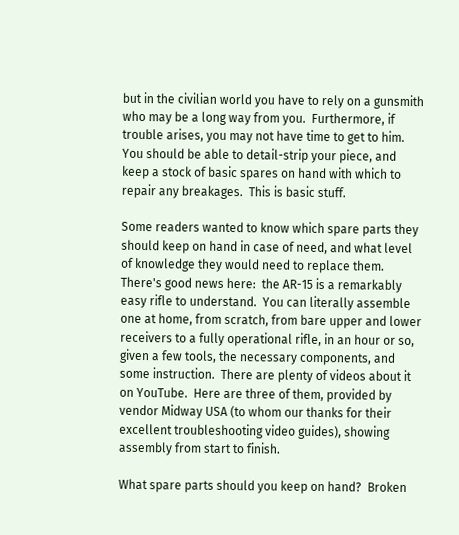but in the civilian world you have to rely on a gunsmith who may be a long way from you.  Furthermore, if trouble arises, you may not have time to get to him.  You should be able to detail-strip your piece, and keep a stock of basic spares on hand with which to repair any breakages.  This is basic stuff.

Some readers wanted to know which spare parts they should keep on hand in case of need, and what level of knowledge they would need to replace them.  There's good news here:  the AR-15 is a remarkably easy rifle to understand.  You can literally assemble one at home, from scratch, from bare upper and lower receivers to a fully operational rifle, in an hour or so, given a few tools, the necessary components, and some instruction.  There are plenty of videos about it on YouTube.  Here are three of them, provided by vendor Midway USA (to whom our thanks for their excellent troubleshooting video guides), showing assembly from start to finish.

What spare parts should you keep on hand?  Broken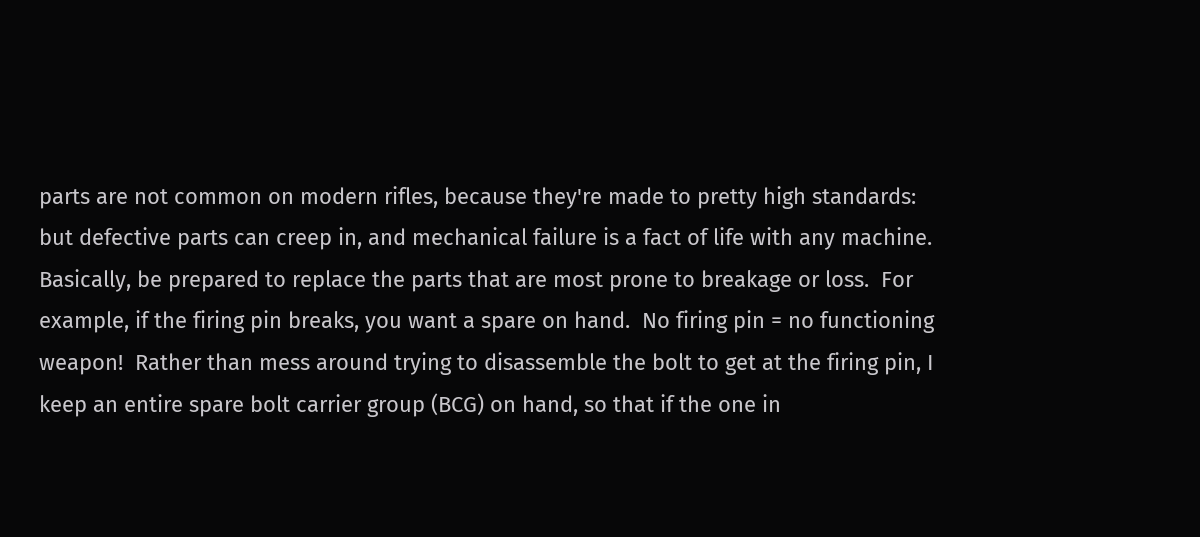parts are not common on modern rifles, because they're made to pretty high standards:  but defective parts can creep in, and mechanical failure is a fact of life with any machine.  Basically, be prepared to replace the parts that are most prone to breakage or loss.  For example, if the firing pin breaks, you want a spare on hand.  No firing pin = no functioning weapon!  Rather than mess around trying to disassemble the bolt to get at the firing pin, I keep an entire spare bolt carrier group (BCG) on hand, so that if the one in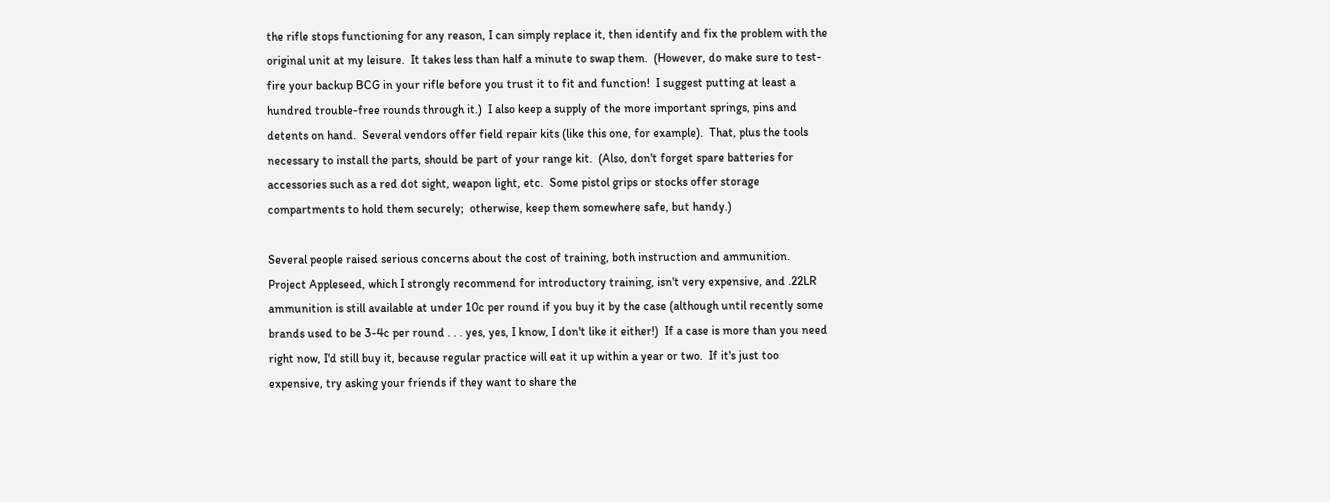the rifle stops functioning for any reason, I can simply replace it, then identify and fix the problem with the original unit at my leisure.  It takes less than half a minute to swap them.  (However, do make sure to test-fire your backup BCG in your rifle before you trust it to fit and function!  I suggest putting at least a hundred trouble-free rounds through it.)  I also keep a supply of the more important springs, pins and detents on hand.  Several vendors offer field repair kits (like this one, for example).  That, plus the tools necessary to install the parts, should be part of your range kit.  (Also, don't forget spare batteries for accessories such as a red dot sight, weapon light, etc.  Some pistol grips or stocks offer storage compartments to hold them securely;  otherwise, keep them somewhere safe, but handy.)

Several people raised serious concerns about the cost of training, both instruction and ammunition.  Project Appleseed, which I strongly recommend for introductory training, isn't very expensive, and .22LR ammunition is still available at under 10c per round if you buy it by the case (although until recently some brands used to be 3-4c per round . . . yes, yes, I know, I don't like it either!)  If a case is more than you need right now, I'd still buy it, because regular practice will eat it up within a year or two.  If it's just too expensive, try asking your friends if they want to share the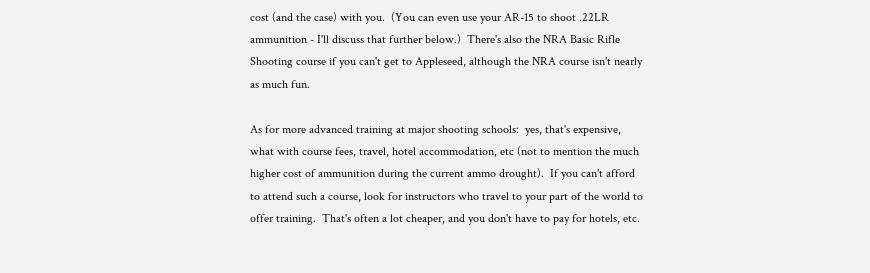cost (and the case) with you.  (You can even use your AR-15 to shoot .22LR ammunition - I'll discuss that further below.)  There's also the NRA Basic Rifle Shooting course if you can't get to Appleseed, although the NRA course isn't nearly as much fun.

As for more advanced training at major shooting schools:  yes, that's expensive, what with course fees, travel, hotel accommodation, etc (not to mention the much higher cost of ammunition during the current ammo drought).  If you can't afford to attend such a course, look for instructors who travel to your part of the world to offer training.  That's often a lot cheaper, and you don't have to pay for hotels, etc.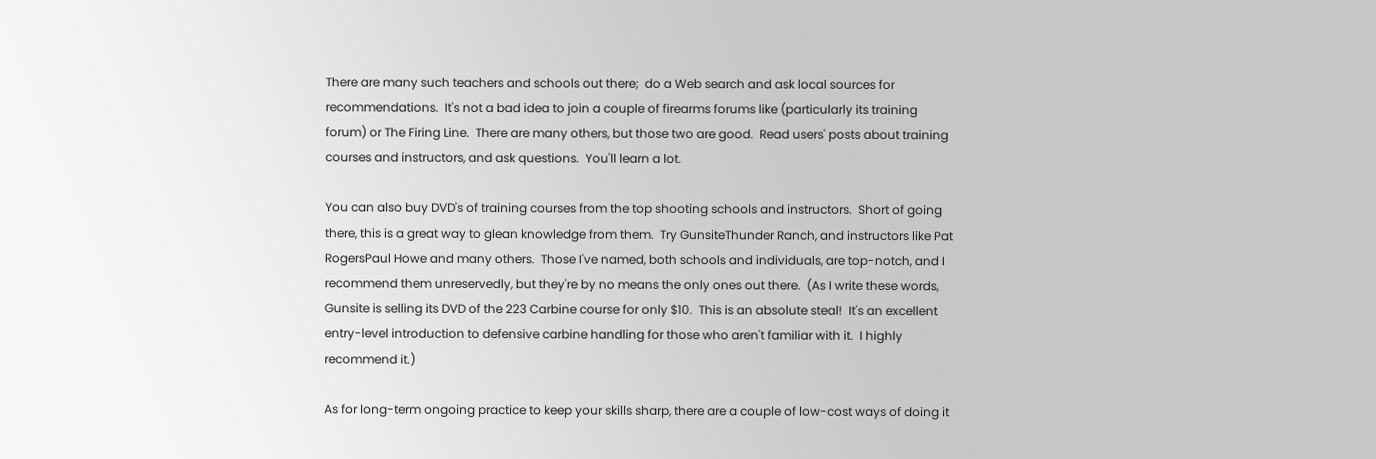There are many such teachers and schools out there;  do a Web search and ask local sources for recommendations.  It's not a bad idea to join a couple of firearms forums like (particularly its training forum) or The Firing Line.  There are many others, but those two are good.  Read users' posts about training courses and instructors, and ask questions.  You'll learn a lot.

You can also buy DVD's of training courses from the top shooting schools and instructors.  Short of going there, this is a great way to glean knowledge from them.  Try GunsiteThunder Ranch, and instructors like Pat RogersPaul Howe and many others.  Those I've named, both schools and individuals, are top-notch, and I recommend them unreservedly, but they're by no means the only ones out there.  (As I write these words, Gunsite is selling its DVD of the 223 Carbine course for only $10.  This is an absolute steal!  It's an excellent entry-level introduction to defensive carbine handling for those who aren't familiar with it.  I highly recommend it.)

As for long-term ongoing practice to keep your skills sharp, there are a couple of low-cost ways of doing it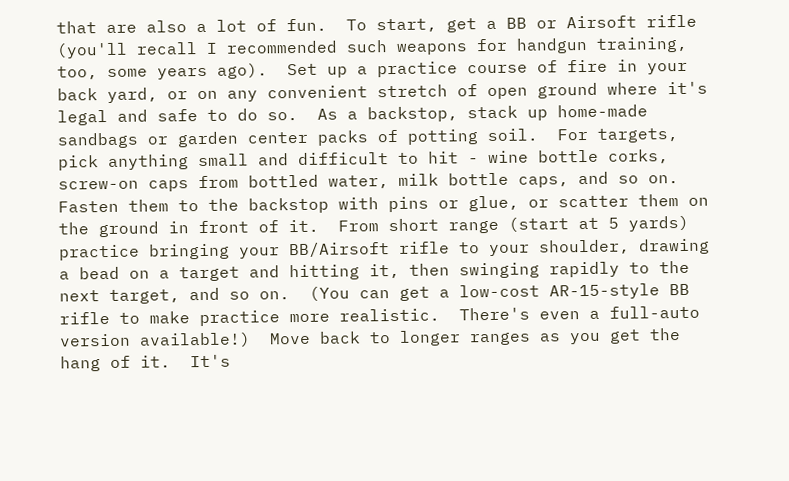that are also a lot of fun.  To start, get a BB or Airsoft rifle (you'll recall I recommended such weapons for handgun training, too, some years ago).  Set up a practice course of fire in your back yard, or on any convenient stretch of open ground where it's legal and safe to do so.  As a backstop, stack up home-made sandbags or garden center packs of potting soil.  For targets, pick anything small and difficult to hit - wine bottle corks, screw-on caps from bottled water, milk bottle caps, and so on.  Fasten them to the backstop with pins or glue, or scatter them on the ground in front of it.  From short range (start at 5 yards) practice bringing your BB/Airsoft rifle to your shoulder, drawing a bead on a target and hitting it, then swinging rapidly to the next target, and so on.  (You can get a low-cost AR-15-style BB rifle to make practice more realistic.  There's even a full-auto version available!)  Move back to longer ranges as you get the hang of it.  It's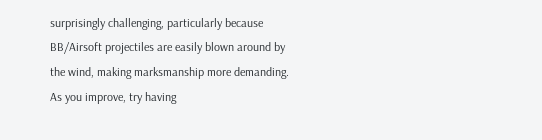surprisingly challenging, particularly because BB/Airsoft projectiles are easily blown around by the wind, making marksmanship more demanding.  As you improve, try having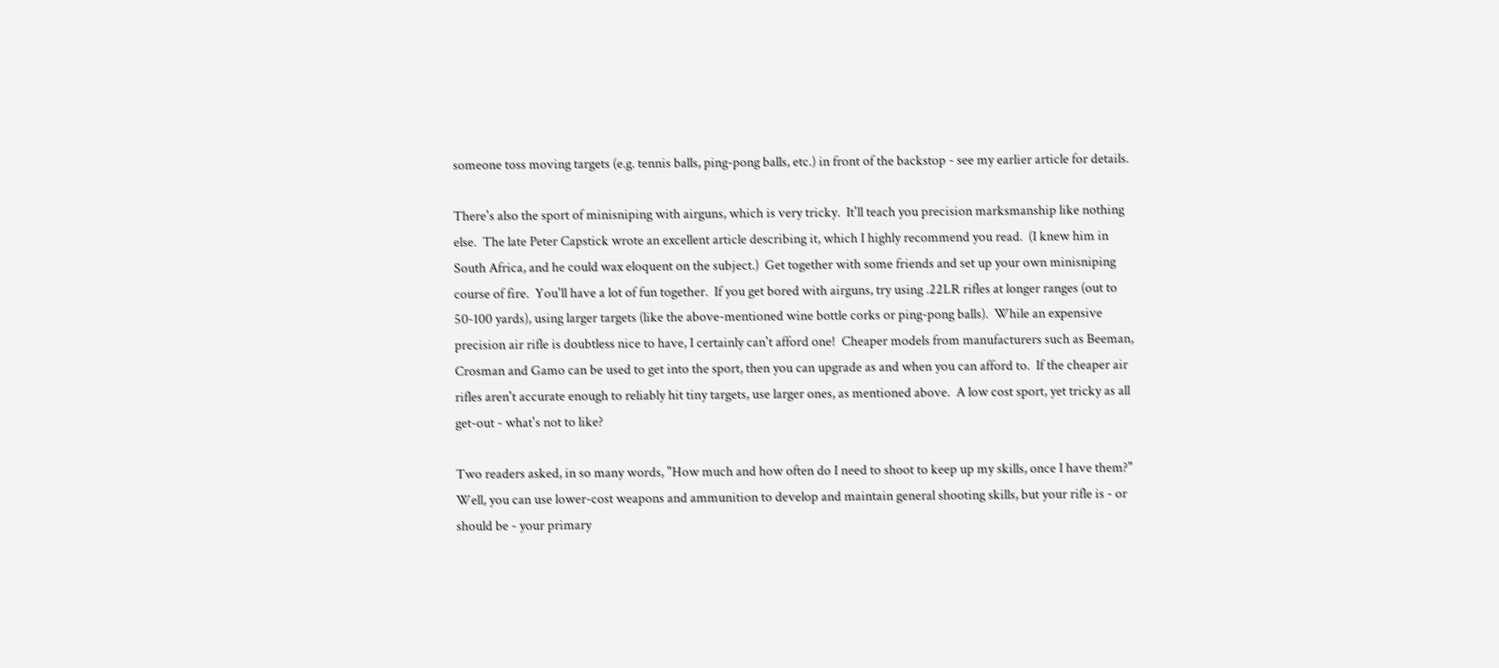someone toss moving targets (e.g. tennis balls, ping-pong balls, etc.) in front of the backstop - see my earlier article for details.

There's also the sport of minisniping with airguns, which is very tricky.  It'll teach you precision marksmanship like nothing else.  The late Peter Capstick wrote an excellent article describing it, which I highly recommend you read.  (I knew him in South Africa, and he could wax eloquent on the subject.)  Get together with some friends and set up your own minisniping course of fire.  You'll have a lot of fun together.  If you get bored with airguns, try using .22LR rifles at longer ranges (out to 50-100 yards), using larger targets (like the above-mentioned wine bottle corks or ping-pong balls).  While an expensive precision air rifle is doubtless nice to have, I certainly can't afford one!  Cheaper models from manufacturers such as Beeman, Crosman and Gamo can be used to get into the sport, then you can upgrade as and when you can afford to.  If the cheaper air rifles aren't accurate enough to reliably hit tiny targets, use larger ones, as mentioned above.  A low cost sport, yet tricky as all get-out - what's not to like?

Two readers asked, in so many words, "How much and how often do I need to shoot to keep up my skills, once I have them?"  Well, you can use lower-cost weapons and ammunition to develop and maintain general shooting skills, but your rifle is - or should be - your primary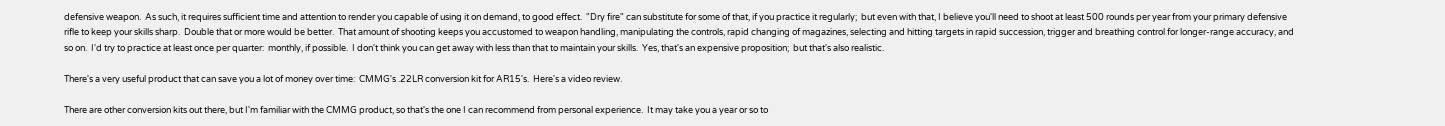defensive weapon.  As such, it requires sufficient time and attention to render you capable of using it on demand, to good effect.  "Dry fire" can substitute for some of that, if you practice it regularly;  but even with that, I believe you'll need to shoot at least 500 rounds per year from your primary defensive rifle to keep your skills sharp.  Double that or more would be better.  That amount of shooting keeps you accustomed to weapon handling, manipulating the controls, rapid changing of magazines, selecting and hitting targets in rapid succession, trigger and breathing control for longer-range accuracy, and so on.  I'd try to practice at least once per quarter:  monthly, if possible.  I don't think you can get away with less than that to maintain your skills.  Yes, that's an expensive proposition;  but that's also realistic.

There's a very useful product that can save you a lot of money over time:  CMMG's .22LR conversion kit for AR15's.  Here's a video review.

There are other conversion kits out there, but I'm familiar with the CMMG product, so that's the one I can recommend from personal experience.  It may take you a year or so to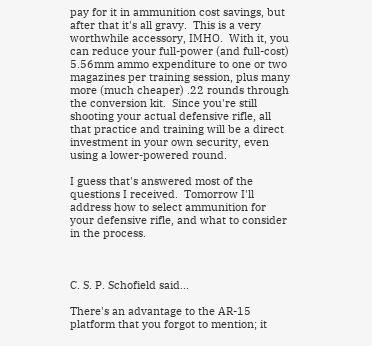pay for it in ammunition cost savings, but after that it's all gravy.  This is a very worthwhile accessory, IMHO.  With it, you can reduce your full-power (and full-cost) 5.56mm ammo expenditure to one or two magazines per training session, plus many more (much cheaper) .22 rounds through the conversion kit.  Since you're still shooting your actual defensive rifle, all that practice and training will be a direct investment in your own security, even using a lower-powered round.

I guess that's answered most of the questions I received.  Tomorrow I'll address how to select ammunition for your defensive rifle, and what to consider in the process.



C. S. P. Schofield said...

There's an advantage to the AR-15 platform that you forgot to mention; it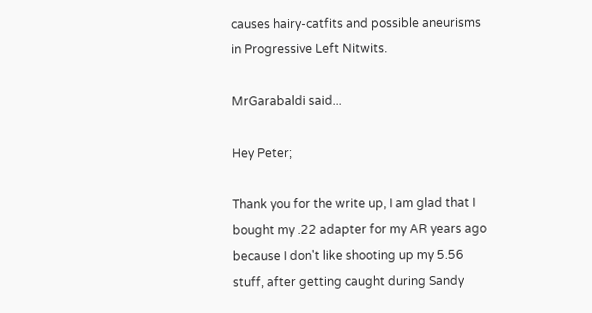causes hairy-catfits and possible aneurisms in Progressive Left Nitwits.

MrGarabaldi said...

Hey Peter;

Thank you for the write up, I am glad that I bought my .22 adapter for my AR years ago because I don't like shooting up my 5.56 stuff, after getting caught during Sandy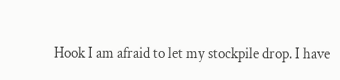Hook I am afraid to let my stockpile drop. I have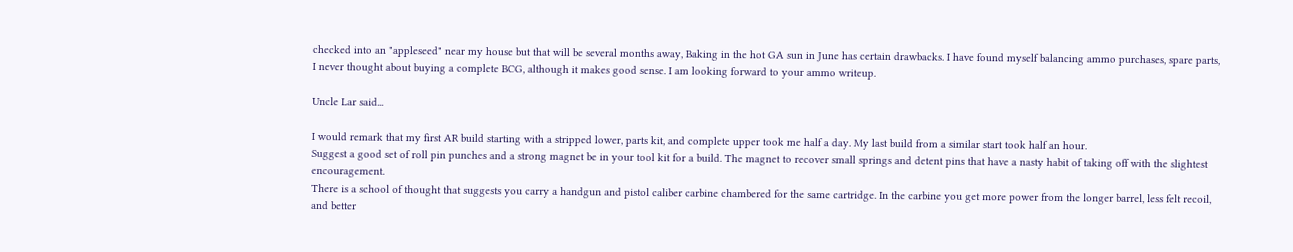checked into an "appleseed" near my house but that will be several months away, Baking in the hot GA sun in June has certain drawbacks. I have found myself balancing ammo purchases, spare parts, I never thought about buying a complete BCG, although it makes good sense. I am looking forward to your ammo writeup.

Uncle Lar said...

I would remark that my first AR build starting with a stripped lower, parts kit, and complete upper took me half a day. My last build from a similar start took half an hour.
Suggest a good set of roll pin punches and a strong magnet be in your tool kit for a build. The magnet to recover small springs and detent pins that have a nasty habit of taking off with the slightest encouragement.
There is a school of thought that suggests you carry a handgun and pistol caliber carbine chambered for the same cartridge. In the carbine you get more power from the longer barrel, less felt recoil, and better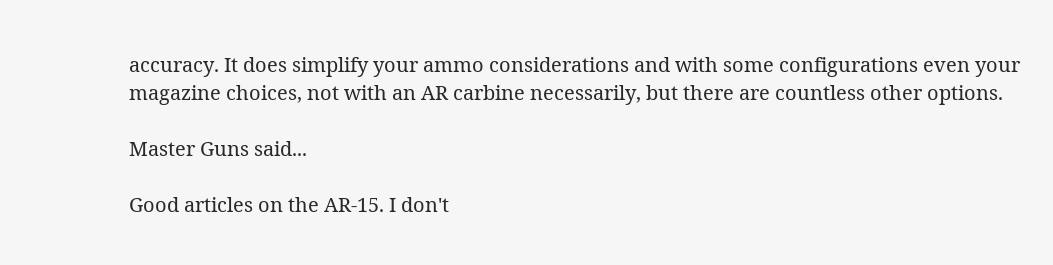accuracy. It does simplify your ammo considerations and with some configurations even your magazine choices, not with an AR carbine necessarily, but there are countless other options.

Master Guns said...

Good articles on the AR-15. I don't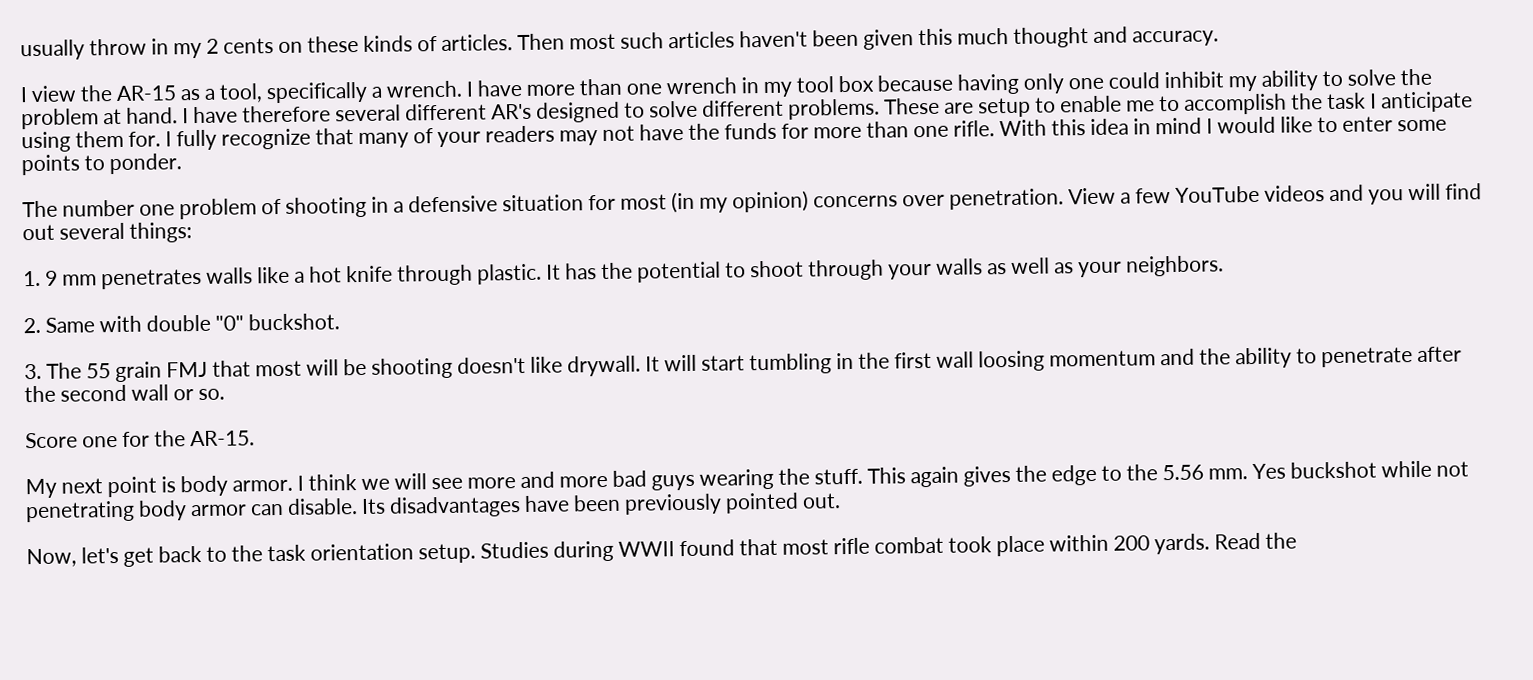usually throw in my 2 cents on these kinds of articles. Then most such articles haven't been given this much thought and accuracy.

I view the AR-15 as a tool, specifically a wrench. I have more than one wrench in my tool box because having only one could inhibit my ability to solve the problem at hand. I have therefore several different AR's designed to solve different problems. These are setup to enable me to accomplish the task I anticipate using them for. I fully recognize that many of your readers may not have the funds for more than one rifle. With this idea in mind I would like to enter some points to ponder.

The number one problem of shooting in a defensive situation for most (in my opinion) concerns over penetration. View a few YouTube videos and you will find out several things:

1. 9 mm penetrates walls like a hot knife through plastic. It has the potential to shoot through your walls as well as your neighbors.

2. Same with double "0" buckshot.

3. The 55 grain FMJ that most will be shooting doesn't like drywall. It will start tumbling in the first wall loosing momentum and the ability to penetrate after the second wall or so.

Score one for the AR-15.

My next point is body armor. I think we will see more and more bad guys wearing the stuff. This again gives the edge to the 5.56 mm. Yes buckshot while not penetrating body armor can disable. Its disadvantages have been previously pointed out.

Now, let's get back to the task orientation setup. Studies during WWII found that most rifle combat took place within 200 yards. Read the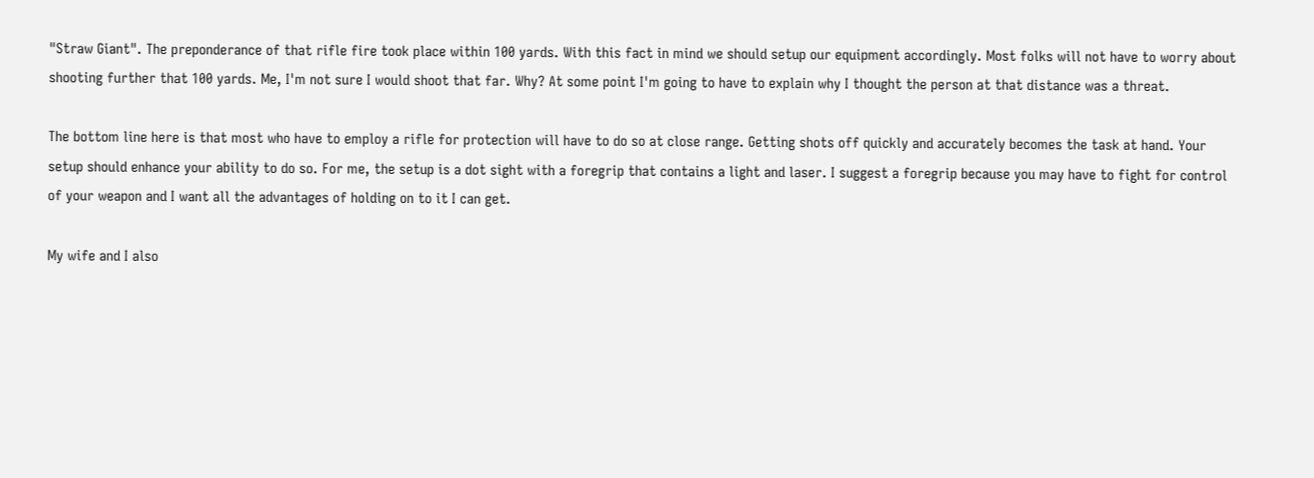"Straw Giant". The preponderance of that rifle fire took place within 100 yards. With this fact in mind we should setup our equipment accordingly. Most folks will not have to worry about shooting further that 100 yards. Me, I'm not sure I would shoot that far. Why? At some point I'm going to have to explain why I thought the person at that distance was a threat.

The bottom line here is that most who have to employ a rifle for protection will have to do so at close range. Getting shots off quickly and accurately becomes the task at hand. Your setup should enhance your ability to do so. For me, the setup is a dot sight with a foregrip that contains a light and laser. I suggest a foregrip because you may have to fight for control of your weapon and I want all the advantages of holding on to it I can get.

My wife and I also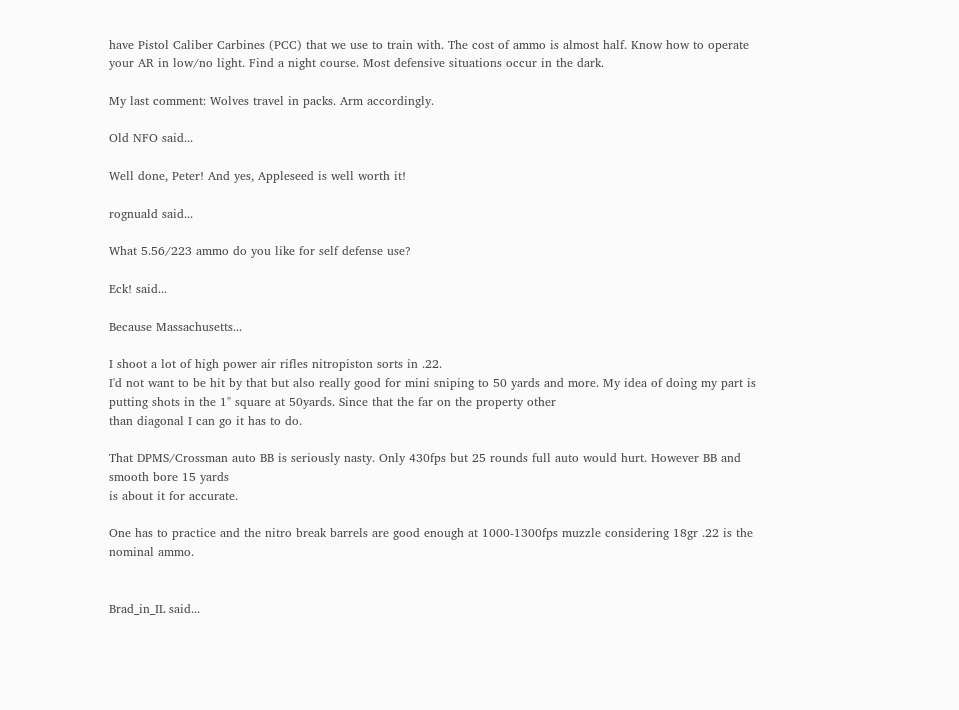have Pistol Caliber Carbines (PCC) that we use to train with. The cost of ammo is almost half. Know how to operate your AR in low/no light. Find a night course. Most defensive situations occur in the dark.

My last comment: Wolves travel in packs. Arm accordingly.

Old NFO said...

Well done, Peter! And yes, Appleseed is well worth it!

rognuald said...

What 5.56/223 ammo do you like for self defense use?

Eck! said...

Because Massachusetts...

I shoot a lot of high power air rifles nitropiston sorts in .22.
I'd not want to be hit by that but also really good for mini sniping to 50 yards and more. My idea of doing my part is putting shots in the 1" square at 50yards. Since that the far on the property other
than diagonal I can go it has to do.

That DPMS/Crossman auto BB is seriously nasty. Only 430fps but 25 rounds full auto would hurt. However BB and smooth bore 15 yards
is about it for accurate.

One has to practice and the nitro break barrels are good enough at 1000-1300fps muzzle considering 18gr .22 is the nominal ammo.


Brad_in_IL said...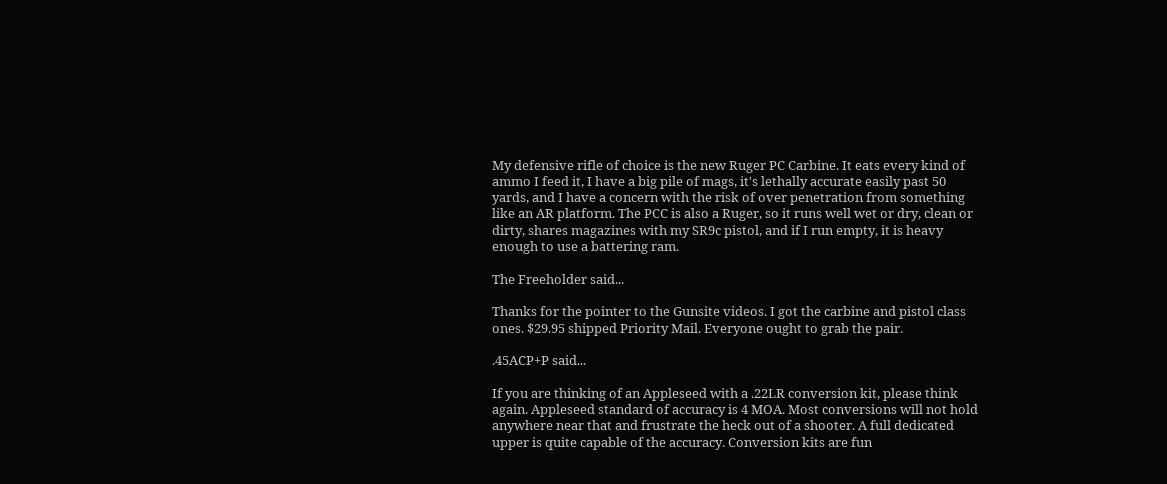My defensive rifle of choice is the new Ruger PC Carbine. It eats every kind of ammo I feed it, I have a big pile of mags, it's lethally accurate easily past 50 yards, and I have a concern with the risk of over penetration from something like an AR platform. The PCC is also a Ruger, so it runs well wet or dry, clean or dirty, shares magazines with my SR9c pistol, and if I run empty, it is heavy enough to use a battering ram.

The Freeholder said...

Thanks for the pointer to the Gunsite videos. I got the carbine and pistol class ones. $29.95 shipped Priority Mail. Everyone ought to grab the pair.

.45ACP+P said...

If you are thinking of an Appleseed with a .22LR conversion kit, please think again. Appleseed standard of accuracy is 4 MOA. Most conversions will not hold anywhere near that and frustrate the heck out of a shooter. A full dedicated upper is quite capable of the accuracy. Conversion kits are fun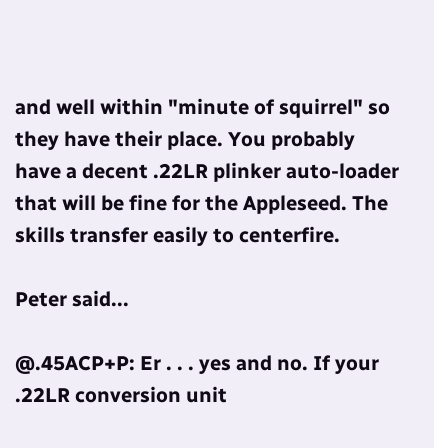and well within "minute of squirrel" so they have their place. You probably have a decent .22LR plinker auto-loader that will be fine for the Appleseed. The skills transfer easily to centerfire.

Peter said...

@.45ACP+P: Er . . . yes and no. If your .22LR conversion unit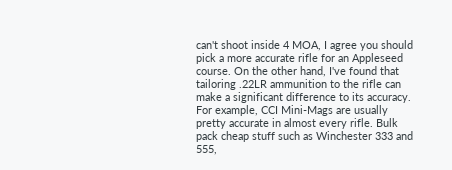can't shoot inside 4 MOA, I agree you should pick a more accurate rifle for an Appleseed course. On the other hand, I've found that tailoring .22LR ammunition to the rifle can make a significant difference to its accuracy. For example, CCI Mini-Mags are usually pretty accurate in almost every rifle. Bulk pack cheap stuff such as Winchester 333 and 555,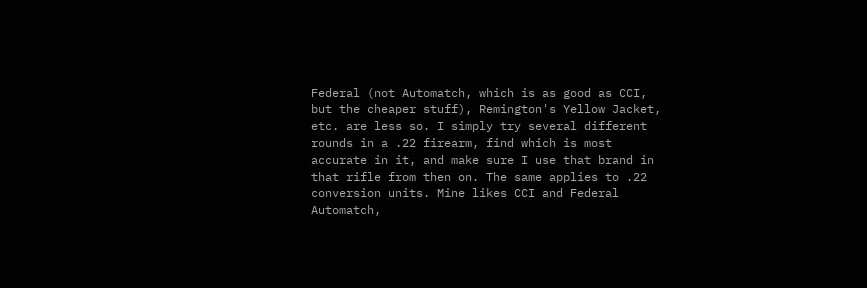Federal (not Automatch, which is as good as CCI, but the cheaper stuff), Remington's Yellow Jacket, etc. are less so. I simply try several different rounds in a .22 firearm, find which is most accurate in it, and make sure I use that brand in that rifle from then on. The same applies to .22 conversion units. Mine likes CCI and Federal Automatch,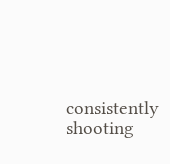consistently shooting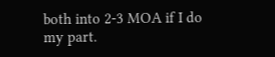both into 2-3 MOA if I do my part.